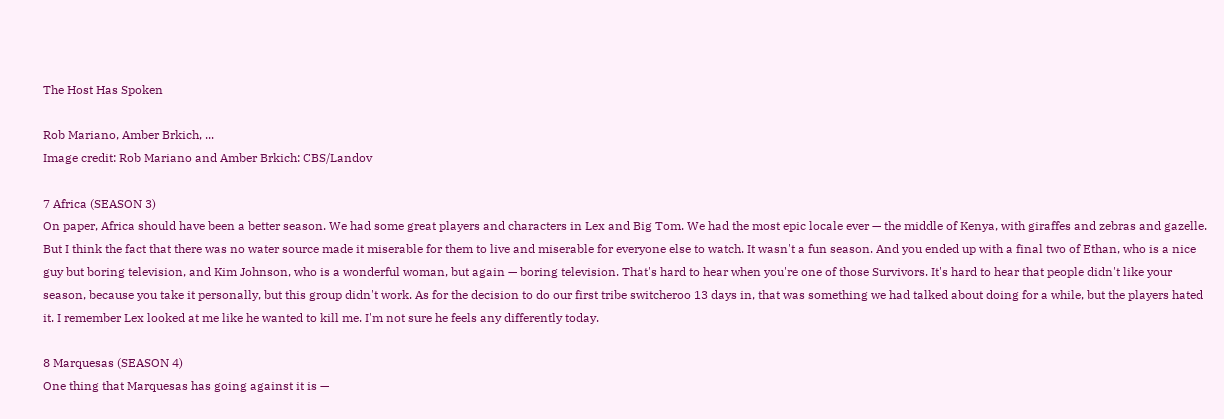The Host Has Spoken

Rob Mariano, Amber Brkich, ...
Image credit: Rob Mariano and Amber Brkich: CBS/Landov

7 Africa (SEASON 3)
On paper, Africa should have been a better season. We had some great players and characters in Lex and Big Tom. We had the most epic locale ever — the middle of Kenya, with giraffes and zebras and gazelle. But I think the fact that there was no water source made it miserable for them to live and miserable for everyone else to watch. It wasn't a fun season. And you ended up with a final two of Ethan, who is a nice guy but boring television, and Kim Johnson, who is a wonderful woman, but again — boring television. That's hard to hear when you're one of those Survivors. It's hard to hear that people didn't like your season, because you take it personally, but this group didn't work. As for the decision to do our first tribe switcheroo 13 days in, that was something we had talked about doing for a while, but the players hated it. I remember Lex looked at me like he wanted to kill me. I'm not sure he feels any differently today.

8 Marquesas (SEASON 4)
One thing that Marquesas has going against it is —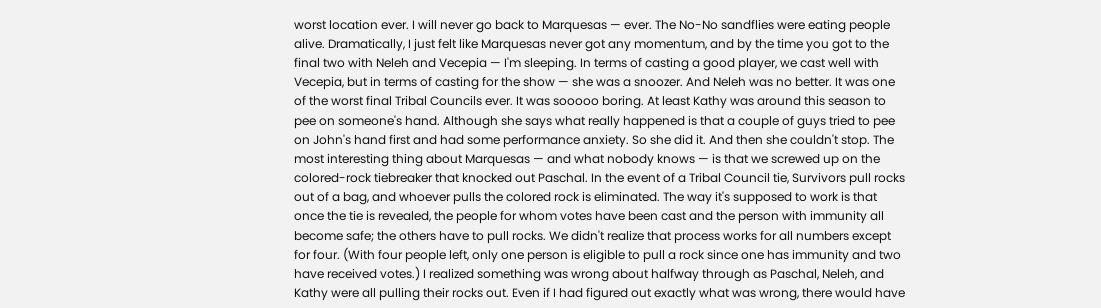worst location ever. I will never go back to Marquesas — ever. The No-No sandflies were eating people alive. Dramatically, I just felt like Marquesas never got any momentum, and by the time you got to the final two with Neleh and Vecepia — I'm sleeping. In terms of casting a good player, we cast well with Vecepia, but in terms of casting for the show — she was a snoozer. And Neleh was no better. It was one of the worst final Tribal Councils ever. It was sooooo boring. At least Kathy was around this season to pee on someone's hand. Although she says what really happened is that a couple of guys tried to pee on John's hand first and had some performance anxiety. So she did it. And then she couldn't stop. The most interesting thing about Marquesas — and what nobody knows — is that we screwed up on the colored-rock tiebreaker that knocked out Paschal. In the event of a Tribal Council tie, Survivors pull rocks out of a bag, and whoever pulls the colored rock is eliminated. The way it's supposed to work is that once the tie is revealed, the people for whom votes have been cast and the person with immunity all become safe; the others have to pull rocks. We didn't realize that process works for all numbers except for four. (With four people left, only one person is eligible to pull a rock since one has immunity and two have received votes.) I realized something was wrong about halfway through as Paschal, Neleh, and Kathy were all pulling their rocks out. Even if I had figured out exactly what was wrong, there would have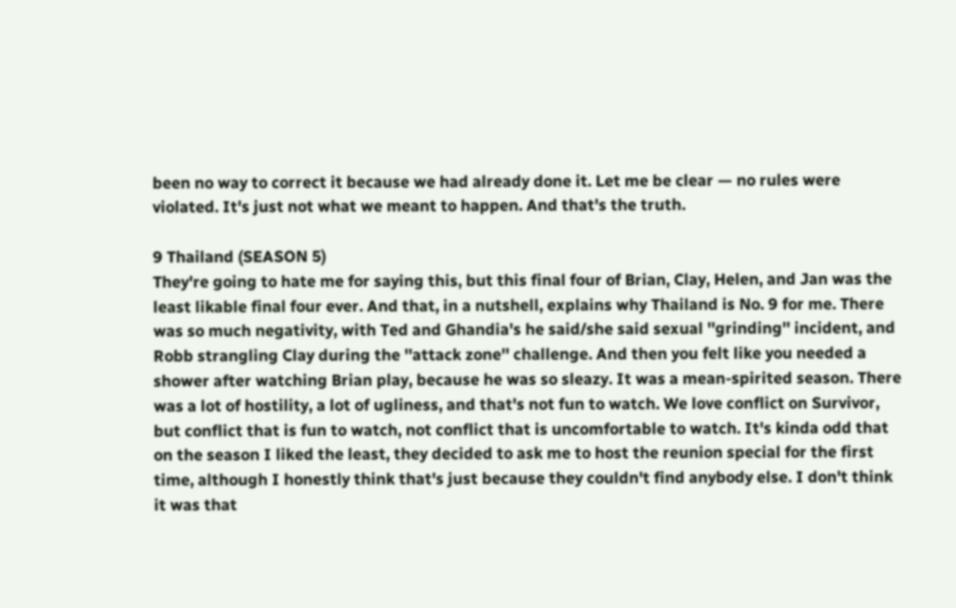been no way to correct it because we had already done it. Let me be clear — no rules were violated. It's just not what we meant to happen. And that's the truth.

9 Thailand (SEASON 5)
They're going to hate me for saying this, but this final four of Brian, Clay, Helen, and Jan was the least likable final four ever. And that, in a nutshell, explains why Thailand is No. 9 for me. There was so much negativity, with Ted and Ghandia's he said/she said sexual ''grinding'' incident, and Robb strangling Clay during the ''attack zone'' challenge. And then you felt like you needed a shower after watching Brian play, because he was so sleazy. It was a mean-spirited season. There was a lot of hostility, a lot of ugliness, and that's not fun to watch. We love conflict on Survivor, but conflict that is fun to watch, not conflict that is uncomfortable to watch. It's kinda odd that on the season I liked the least, they decided to ask me to host the reunion special for the first time, although I honestly think that's just because they couldn't find anybody else. I don't think it was that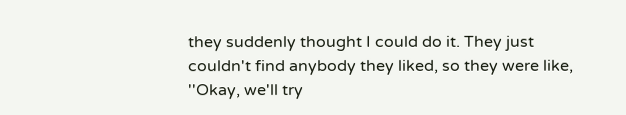they suddenly thought I could do it. They just couldn't find anybody they liked, so they were like, ''Okay, we'll try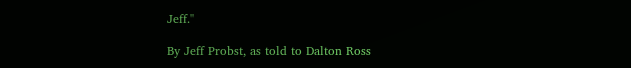Jeff.''

By Jeff Probst, as told to Dalton Ross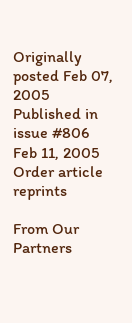Originally posted Feb 07, 2005 Published in issue #806 Feb 11, 2005 Order article reprints

From Our Partners